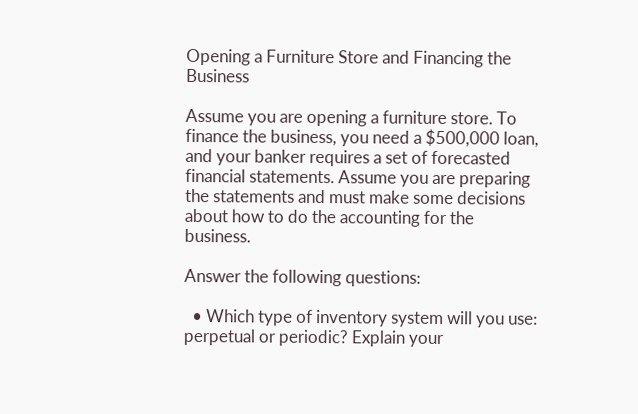Opening a Furniture Store and Financing the Business

Assume you are opening a furniture store. To finance the business, you need a $500,000 loan, and your banker requires a set of forecasted financial statements. Assume you are preparing the statements and must make some decisions about how to do the accounting for the business.

Answer the following questions:

  • Which type of inventory system will you use: perpetual or periodic? Explain your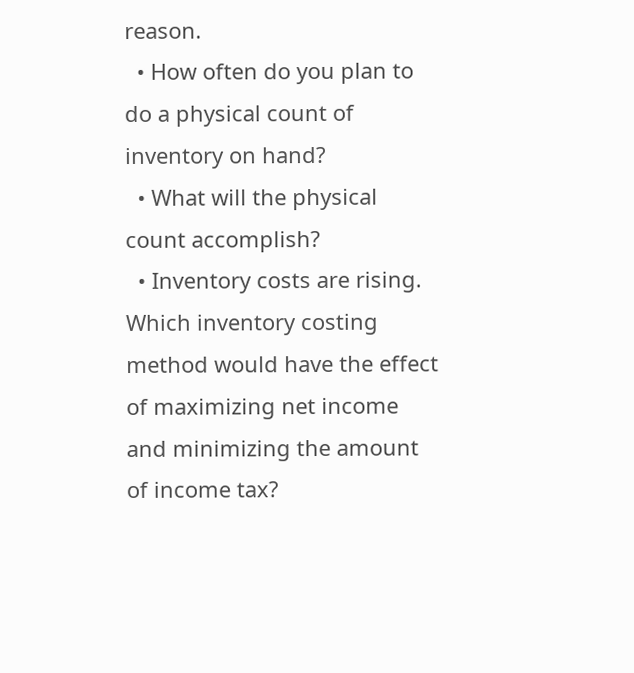reason.
  • How often do you plan to do a physical count of inventory on hand?
  • What will the physical count accomplish?
  • Inventory costs are rising. Which inventory costing method would have the effect of maximizing net income and minimizing the amount of income tax?